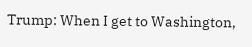Trump: When I get to Washington,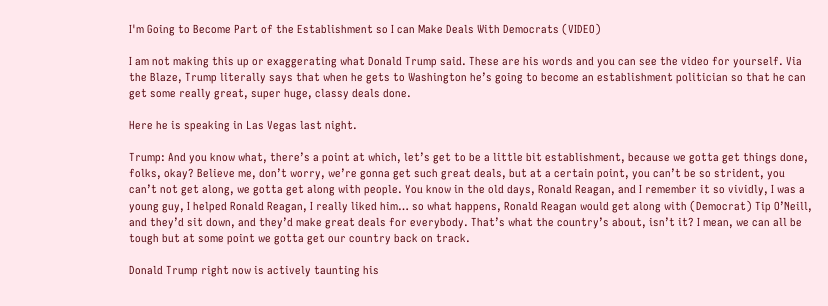I'm Going to Become Part of the Establishment so I can Make Deals With Democrats (VIDEO)

I am not making this up or exaggerating what Donald Trump said. These are his words and you can see the video for yourself. Via the Blaze, Trump literally says that when he gets to Washington he’s going to become an establishment politician so that he can get some really great, super huge, classy deals done.

Here he is speaking in Las Vegas last night.

Trump: And you know what, there’s a point at which, let’s get to be a little bit establishment, because we gotta get things done, folks, okay? Believe me, don’t worry, we’re gonna get such great deals, but at a certain point, you can’t be so strident, you can’t not get along, we gotta get along with people. You know in the old days, Ronald Reagan, and I remember it so vividly, I was a young guy, I helped Ronald Reagan, I really liked him… so what happens, Ronald Reagan would get along with (Democrat) Tip O’Neill, and they’d sit down, and they’d make great deals for everybody. That’s what the country’s about, isn’t it? I mean, we can all be tough but at some point we gotta get our country back on track.

Donald Trump right now is actively taunting his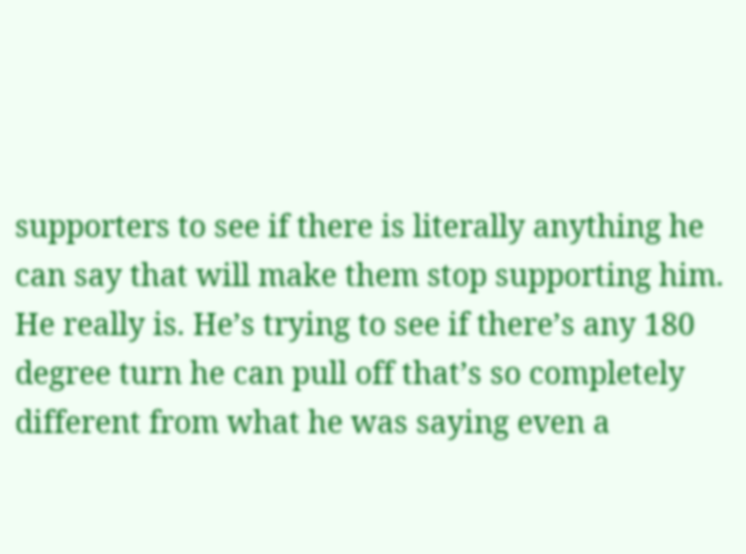supporters to see if there is literally anything he can say that will make them stop supporting him. He really is. He’s trying to see if there’s any 180 degree turn he can pull off that’s so completely different from what he was saying even a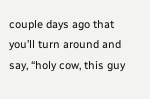couple days ago that you’ll turn around and say, “holy cow, this guy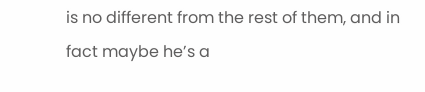is no different from the rest of them, and in fact maybe he’s a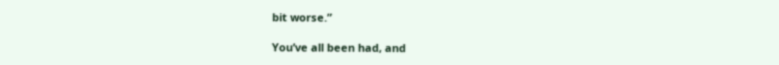bit worse.”

You’ve all been had, and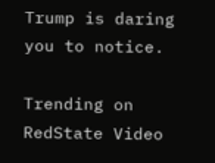Trump is daring you to notice.

Trending on RedState Video